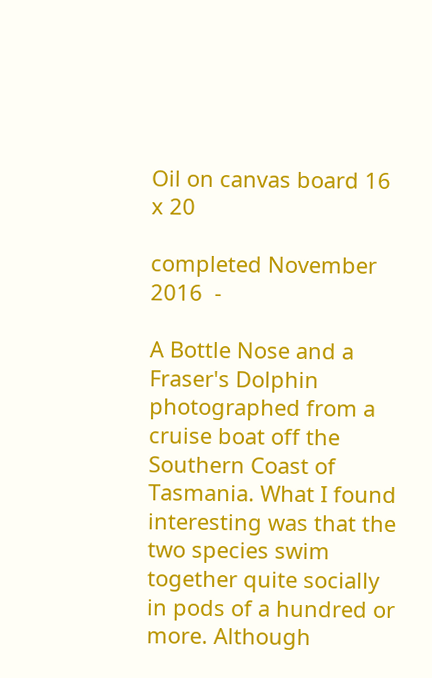Oil on canvas board 16 x 20

completed November 2016  -

A Bottle Nose and a Fraser's Dolphin photographed from a cruise boat off the Southern Coast of Tasmania. What I found interesting was that the two species swim together quite socially in pods of a hundred or more. Although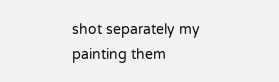shot separately my painting them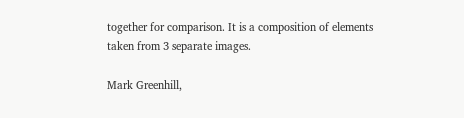together for comparison. It is a composition of elements taken from 3 separate images.

Mark Greenhill,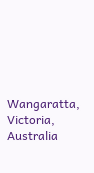Wangaratta, Victoria, Australia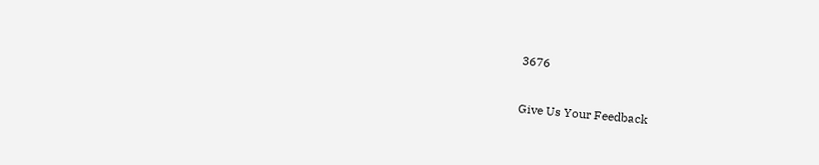3676

Give Us Your Feedback